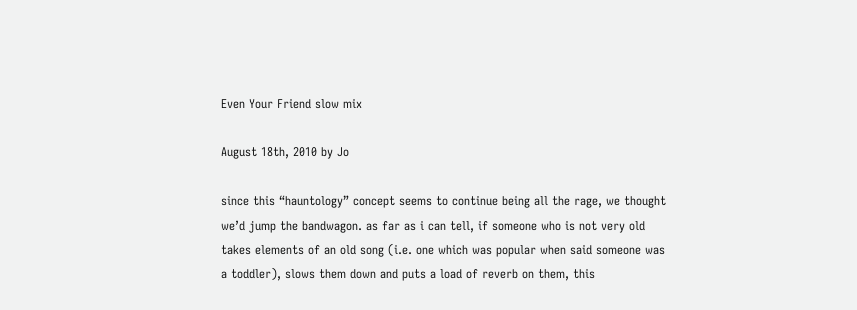Even Your Friend slow mix

August 18th, 2010 by Jo

since this “hauntology” concept seems to continue being all the rage, we thought we’d jump the bandwagon. as far as i can tell, if someone who is not very old takes elements of an old song (i.e. one which was popular when said someone was a toddler), slows them down and puts a load of reverb on them, this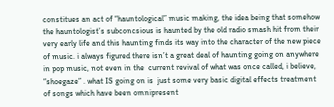constitues an act of “hauntological” music making, the idea being that somehow the hauntologist’s subconcsious is haunted by the old radio smash hit from their very early life and this haunting finds its way into the character of the new piece of music. i always figured there isn’t a great deal of haunting going on anywhere in pop music, not even in the  current revival of what was once called, i believe, “shoegaze” . what IS going on is  just some very basic digital effects treatment of songs which have been omnipresent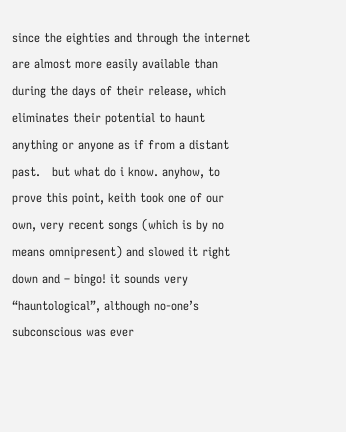since the eighties and through the internet are almost more easily available than during the days of their release, which eliminates their potential to haunt anything or anyone as if from a distant past.   but what do i know. anyhow, to prove this point, keith took one of our own, very recent songs (which is by no means omnipresent) and slowed it right down and – bingo! it sounds very “hauntological”, although no-one’s subconscious was ever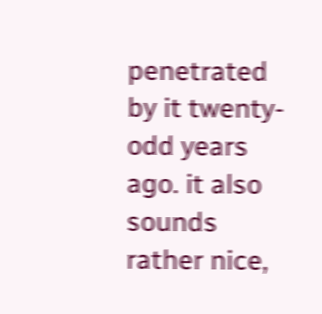penetrated by it twenty-odd years ago. it also sounds rather nice,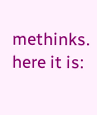methinks. here it is: